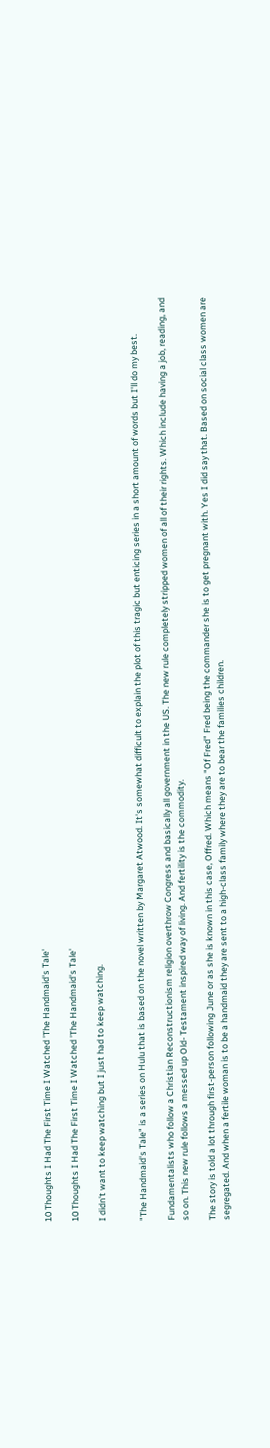10 Thoughts I Had The First Time I Watched 'The Handmaid's Tale'

10 Thoughts I Had The First Time I Watched 'The Handmaid's Tale'

I didn't want to keep watching but I just had to keep watching.


"The Handmaid's Tale" is a series on Hulu that is based on the novel written by Margaret Atwood. It's somewhat difficult to explain the plot of this tragic but enticing series in a short amount of words but I'll do my best.

Fundamentalists who follow a Christian Reconstructionism religion overthrow Congress and basically all government in the US. The new rule completely stripped women of all of their rights. Which include having a job, reading, and so on. This new rule follows a messed up Old- Testament inspired way of living. And fertility is the commodity.

The story is told a lot through first-person following June or as she is known in this case, Offred. Which means "Of Fred" Fred being the commander she is to get pregnant with. Yes I did say that. Based on social class women are segregated. And when a fertile woman is to be a handmaid they are sent to a high-class family where they are to bear the families children.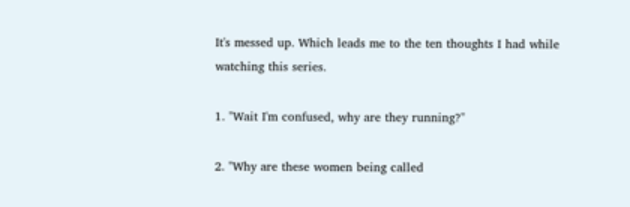It's messed up. Which leads me to the ten thoughts I had while watching this series.

1. "Wait I'm confused, why are they running?"

2. "Why are these women being called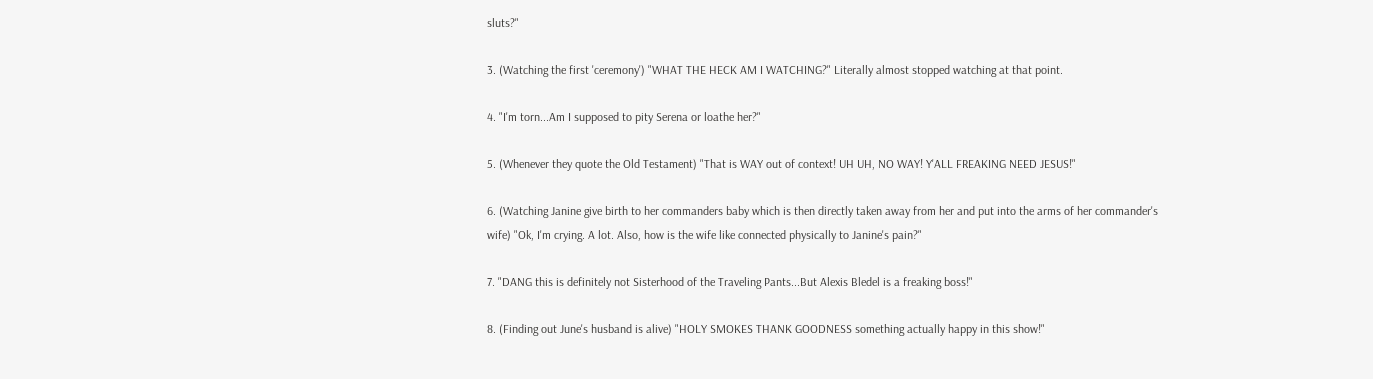sluts?"

3. (Watching the first 'ceremony') "WHAT THE HECK AM I WATCHING?" Literally almost stopped watching at that point.

4. "I'm torn...Am I supposed to pity Serena or loathe her?"

5. (Whenever they quote the Old Testament) "That is WAY out of context! UH UH, NO WAY! Y'ALL FREAKING NEED JESUS!"

6. (Watching Janine give birth to her commanders baby which is then directly taken away from her and put into the arms of her commander's wife) "Ok, I'm crying. A lot. Also, how is the wife like connected physically to Janine's pain?"

7. "DANG this is definitely not Sisterhood of the Traveling Pants...But Alexis Bledel is a freaking boss!"

8. (Finding out June's husband is alive) "HOLY SMOKES THANK GOODNESS something actually happy in this show!"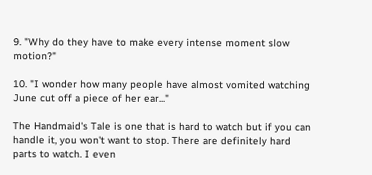9. "Why do they have to make every intense moment slow motion?"

10. "I wonder how many people have almost vomited watching June cut off a piece of her ear..."

The Handmaid's Tale is one that is hard to watch but if you can handle it, you won't want to stop. There are definitely hard parts to watch. I even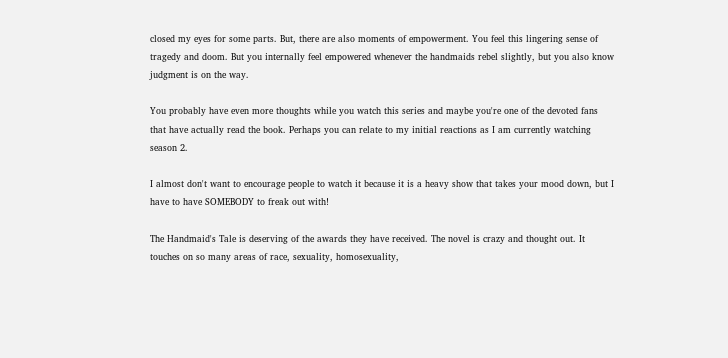closed my eyes for some parts. But, there are also moments of empowerment. You feel this lingering sense of tragedy and doom. But you internally feel empowered whenever the handmaids rebel slightly, but you also know judgment is on the way.

You probably have even more thoughts while you watch this series and maybe you're one of the devoted fans that have actually read the book. Perhaps you can relate to my initial reactions as I am currently watching season 2.

I almost don't want to encourage people to watch it because it is a heavy show that takes your mood down, but I have to have SOMEBODY to freak out with!

The Handmaid's Tale is deserving of the awards they have received. The novel is crazy and thought out. It touches on so many areas of race, sexuality, homosexuality,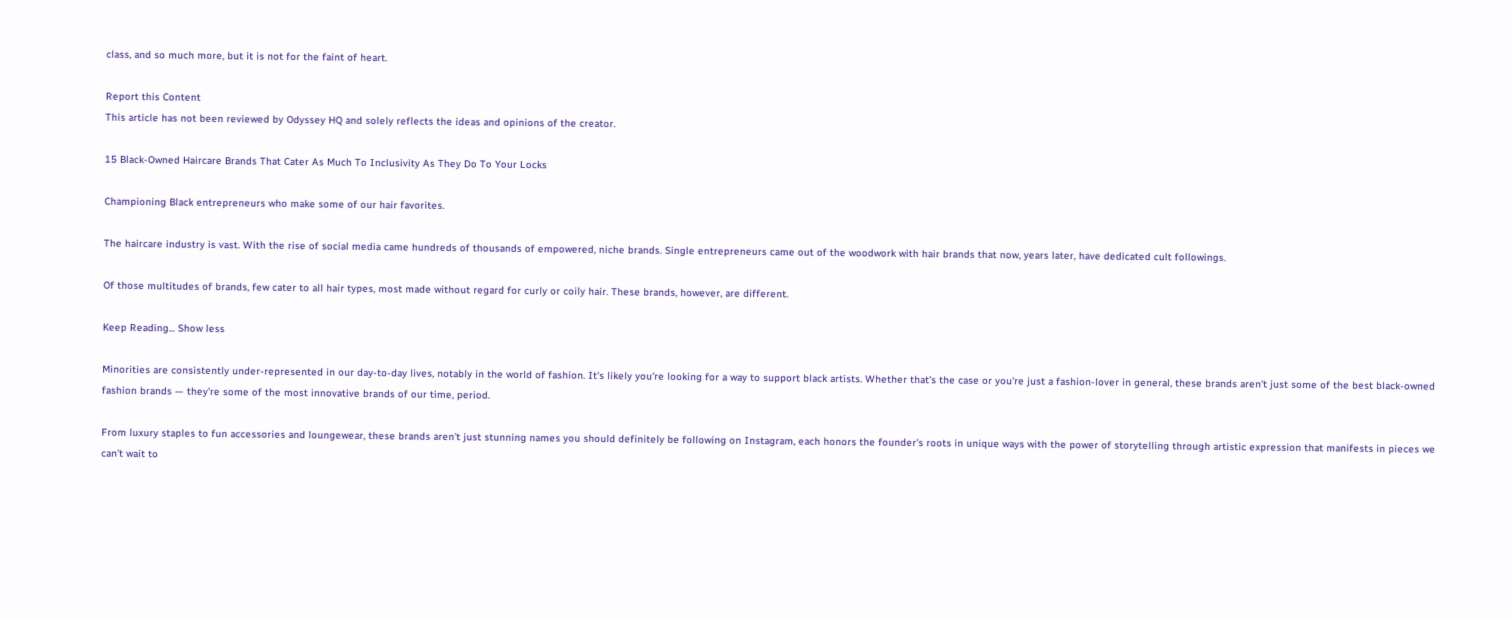class, and so much more, but it is not for the faint of heart.

Report this Content
This article has not been reviewed by Odyssey HQ and solely reflects the ideas and opinions of the creator.

15 Black-Owned Haircare Brands That Cater As Much To Inclusivity As They Do To Your Locks

Championing Black entrepreneurs who make some of our hair favorites.

The haircare industry is vast. With the rise of social media came hundreds of thousands of empowered, niche brands. Single entrepreneurs came out of the woodwork with hair brands that now, years later, have dedicated cult followings.

Of those multitudes of brands, few cater to all hair types, most made without regard for curly or coily hair. These brands, however, are different.

Keep Reading... Show less

Minorities are consistently under-represented in our day-to-day lives, notably in the world of fashion. It's likely you're looking for a way to support black artists. Whether that's the case or you're just a fashion-lover in general, these brands aren't just some of the best black-owned fashion brands — they're some of the most innovative brands of our time, period.

From luxury staples to fun accessories and loungewear, these brands aren't just stunning names you should definitely be following on Instagram, each honors the founder's roots in unique ways with the power of storytelling through artistic expression that manifests in pieces we can't wait to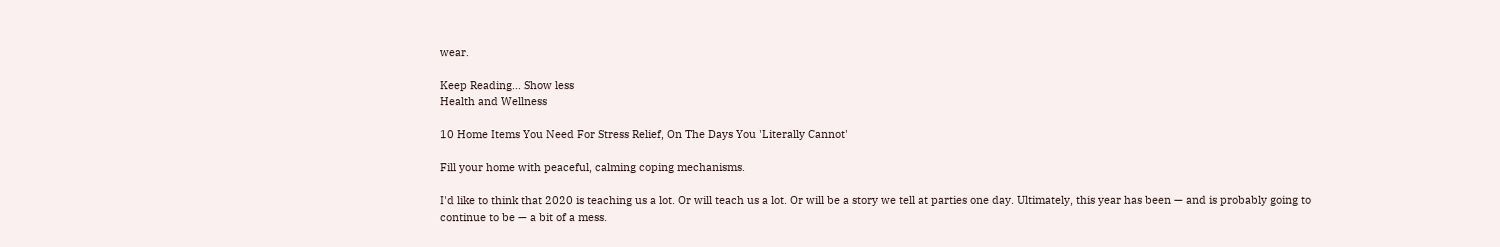wear.

Keep Reading... Show less
Health and Wellness

10 Home Items You Need For Stress Relief, On The Days You 'Literally Cannot'

Fill your home with peaceful, calming coping mechanisms.

I'd like to think that 2020 is teaching us a lot. Or will teach us a lot. Or will be a story we tell at parties one day. Ultimately, this year has been — and is probably going to continue to be — a bit of a mess.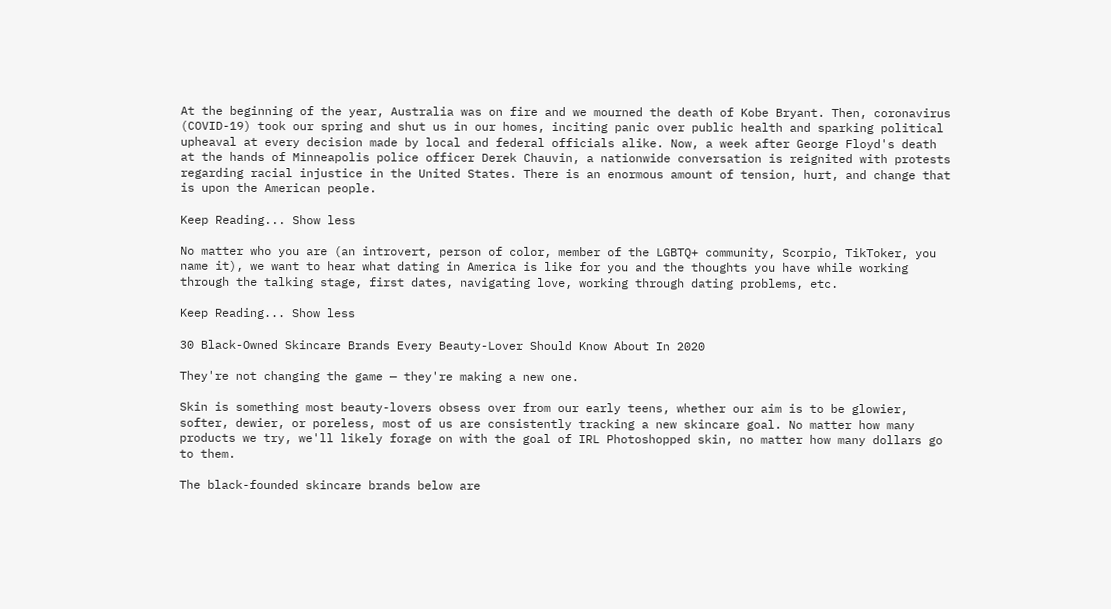At the beginning of the year, Australia was on fire and we mourned the death of Kobe Bryant. Then, coronavirus (COVID-19) took our spring and shut us in our homes, inciting panic over public health and sparking political upheaval at every decision made by local and federal officials alike. Now, a week after George Floyd's death at the hands of Minneapolis police officer Derek Chauvin, a nationwide conversation is reignited with protests regarding racial injustice in the United States. There is an enormous amount of tension, hurt, and change that is upon the American people.

Keep Reading... Show less

No matter who you are (an introvert, person of color, member of the LGBTQ+ community, Scorpio, TikToker, you name it), we want to hear what dating in America is like for you and the thoughts you have while working through the talking stage, first dates, navigating love, working through dating problems, etc.

Keep Reading... Show less

30 Black-Owned Skincare Brands Every Beauty-Lover Should Know About In 2020

They're not changing the game — they're making a new one.

Skin is something most beauty-lovers obsess over from our early teens, whether our aim is to be glowier, softer, dewier, or poreless, most of us are consistently tracking a new skincare goal. No matter how many products we try, we'll likely forage on with the goal of IRL Photoshopped skin, no matter how many dollars go to them.

The black-founded skincare brands below are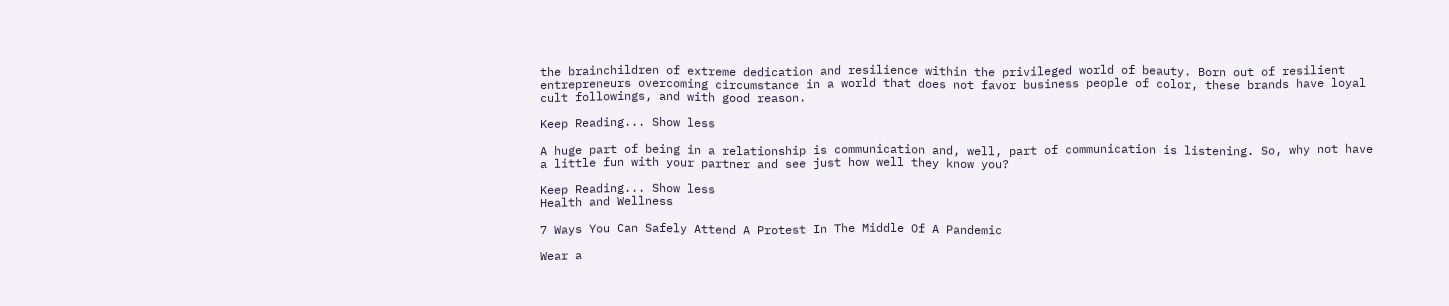the brainchildren of extreme dedication and resilience within the privileged world of beauty. Born out of resilient entrepreneurs overcoming circumstance in a world that does not favor business people of color, these brands have loyal cult followings, and with good reason.

Keep Reading... Show less

A huge part of being in a relationship is communication and, well, part of communication is listening. So, why not have a little fun with your partner and see just how well they know you?

Keep Reading... Show less
Health and Wellness

7 Ways You Can Safely Attend A Protest In The Middle Of A Pandemic

Wear a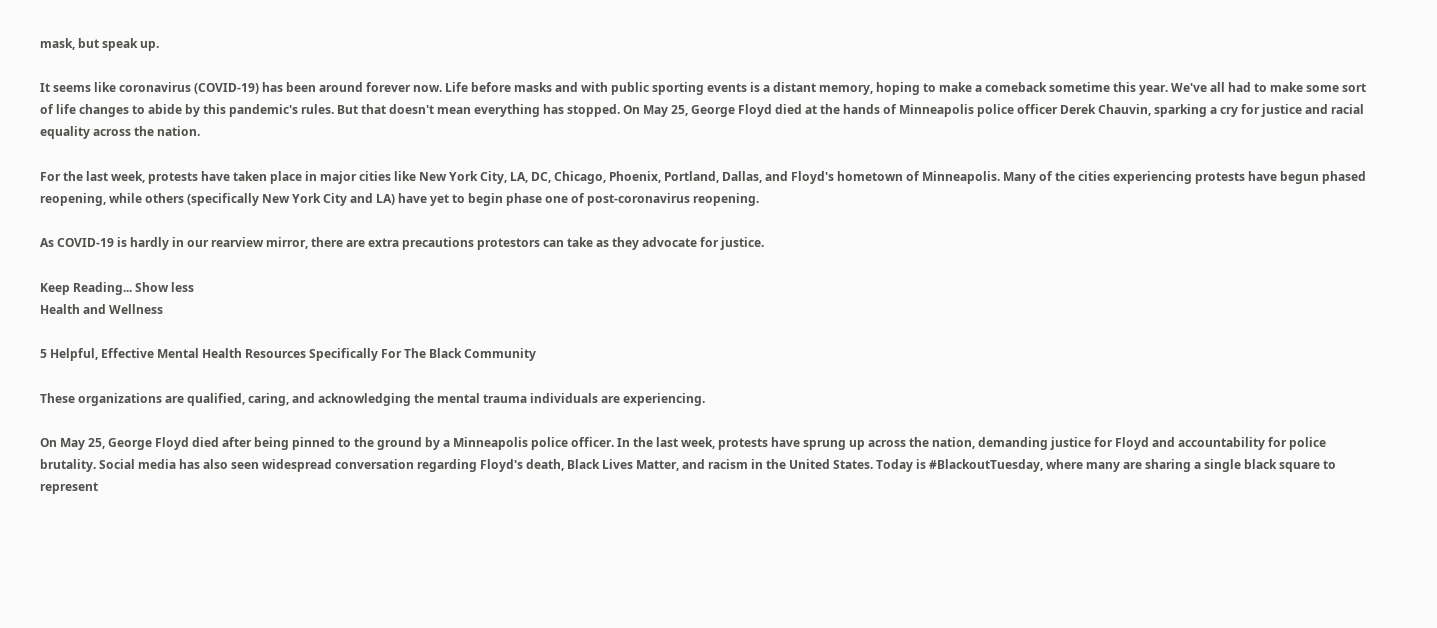mask, but speak up.

It seems like coronavirus (COVID-19) has been around forever now. Life before masks and with public sporting events is a distant memory, hoping to make a comeback sometime this year. We've all had to make some sort of life changes to abide by this pandemic's rules. But that doesn't mean everything has stopped. On May 25, George Floyd died at the hands of Minneapolis police officer Derek Chauvin, sparking a cry for justice and racial equality across the nation.

For the last week, protests have taken place in major cities like New York City, LA, DC, Chicago, Phoenix, Portland, Dallas, and Floyd's hometown of Minneapolis. Many of the cities experiencing protests have begun phased reopening, while others (specifically New York City and LA) have yet to begin phase one of post-coronavirus reopening.

As COVID-19 is hardly in our rearview mirror, there are extra precautions protestors can take as they advocate for justice.

Keep Reading... Show less
Health and Wellness

5 Helpful, Effective Mental Health Resources Specifically For The Black Community

These organizations are qualified, caring, and acknowledging the mental trauma individuals are experiencing.

On May 25, George Floyd died after being pinned to the ground by a Minneapolis police officer. In the last week, protests have sprung up across the nation, demanding justice for Floyd and accountability for police brutality. Social media has also seen widespread conversation regarding Floyd's death, Black Lives Matter, and racism in the United States. Today is #BlackoutTuesday, where many are sharing a single black square to represent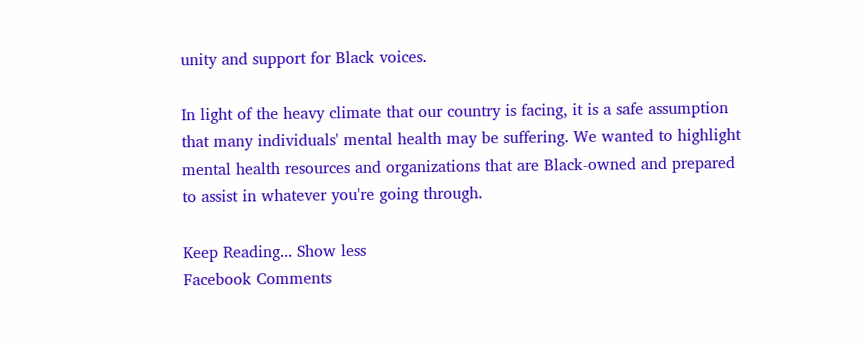unity and support for Black voices.

In light of the heavy climate that our country is facing, it is a safe assumption that many individuals' mental health may be suffering. We wanted to highlight mental health resources and organizations that are Black-owned and prepared to assist in whatever you're going through.

Keep Reading... Show less
Facebook Comments